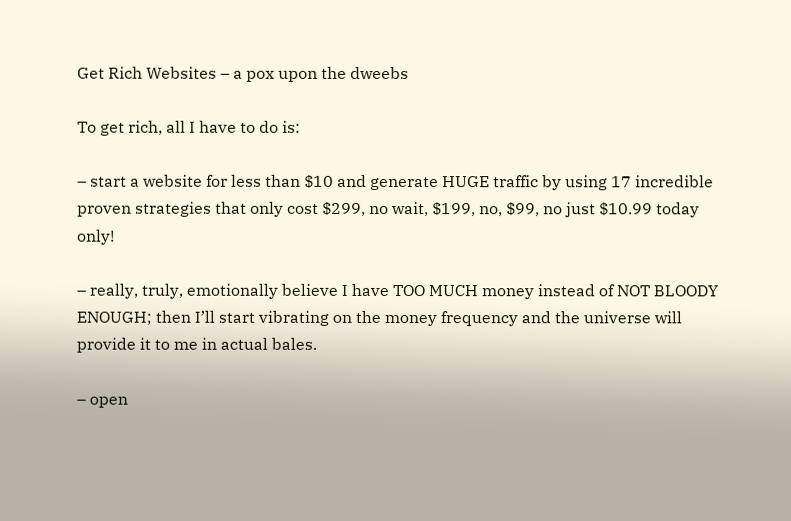Get Rich Websites – a pox upon the dweebs

To get rich, all I have to do is:

– start a website for less than $10 and generate HUGE traffic by using 17 incredible proven strategies that only cost $299, no wait, $199, no, $99, no just $10.99 today only!

– really, truly, emotionally believe I have TOO MUCH money instead of NOT BLOODY ENOUGH; then I’ll start vibrating on the money frequency and the universe will provide it to me in actual bales.

– open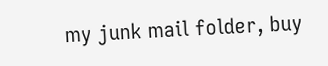my junk mail folder, buy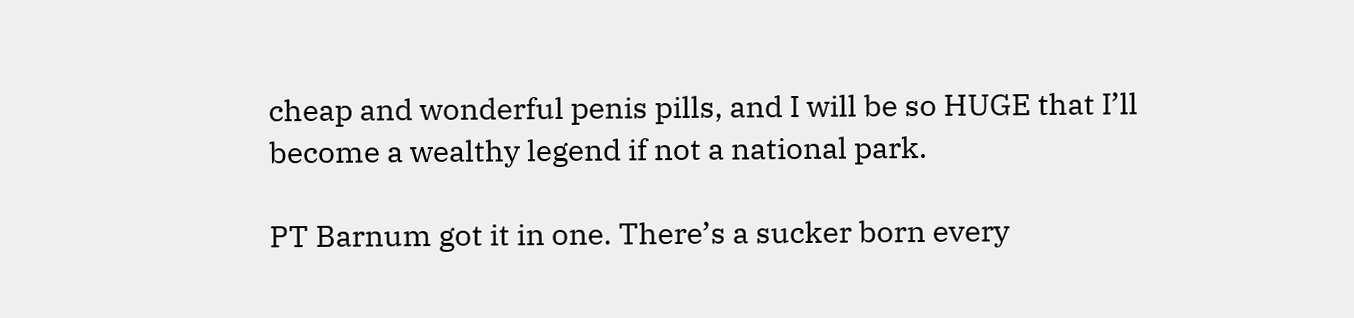cheap and wonderful penis pills, and I will be so HUGE that I’ll become a wealthy legend if not a national park.

PT Barnum got it in one. There’s a sucker born every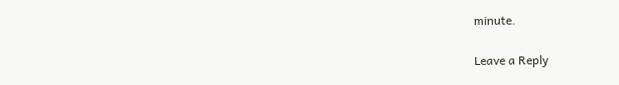minute.

Leave a Reply